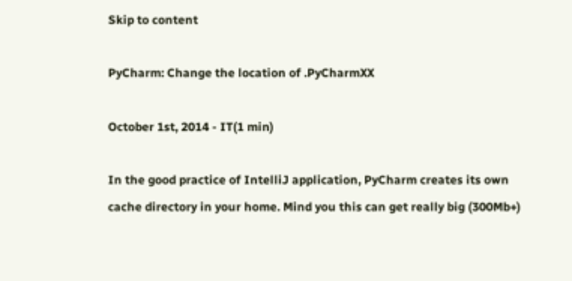Skip to content

PyCharm: Change the location of .PyCharmXX

October 1st, 2014 - IT(1 min)

In the good practice of IntelliJ application, PyCharm creates its own cache directory in your home. Mind you this can get really big (300Mb+)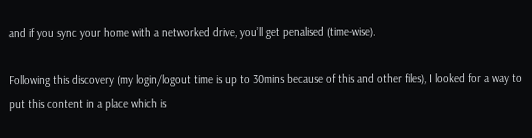and if you sync your home with a networked drive, you’ll get penalised (time-wise).

Following this discovery (my login/logout time is up to 30mins because of this and other files), I looked for a way to put this content in a place which is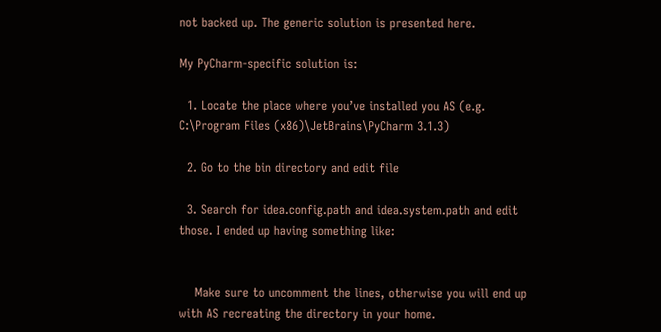not backed up. The generic solution is presented here.

My PyCharm-specific solution is:

  1. Locate the place where you’ve installed you AS (e.g. C:\Program Files (x86)\JetBrains\PyCharm 3.1.3)

  2. Go to the bin directory and edit file

  3. Search for idea.config.path and idea.system.path and edit those. I ended up having something like:


    Make sure to uncomment the lines, otherwise you will end up with AS recreating the directory in your home.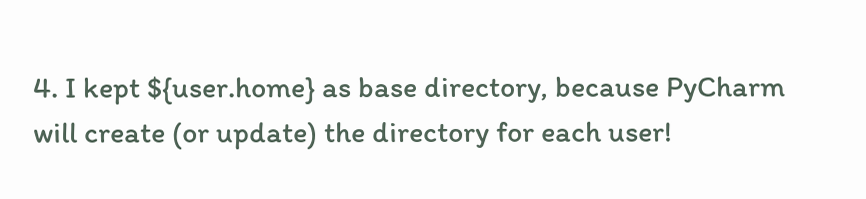4. I kept ${user.home} as base directory, because PyCharm will create (or update) the directory for each user!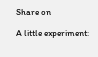Share on

A little experiment: